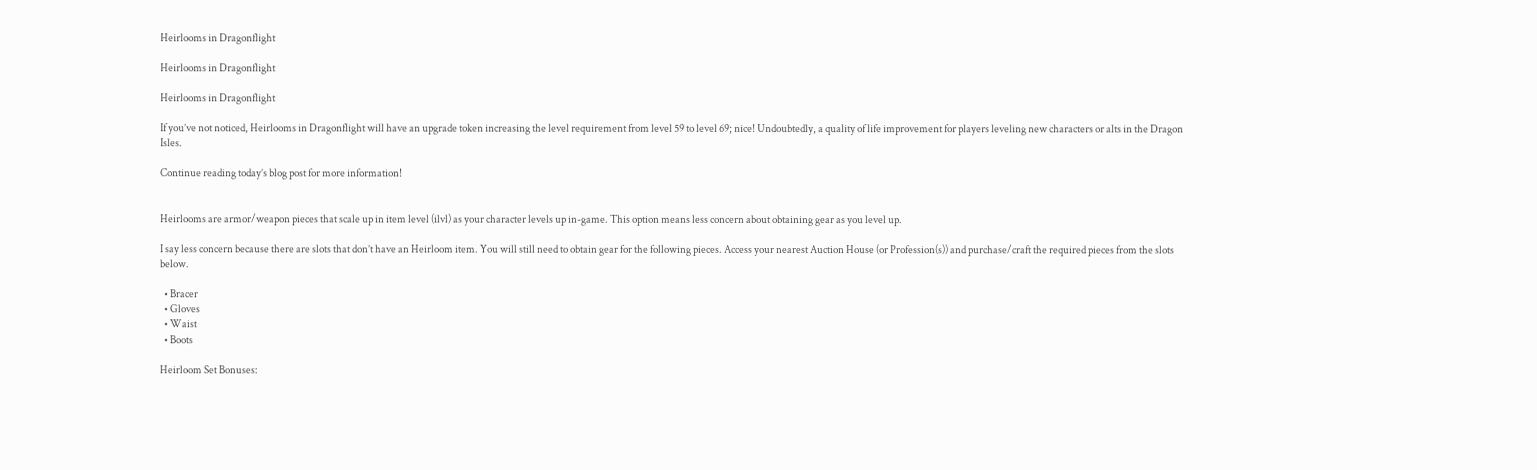Heirlooms in Dragonflight

Heirlooms in Dragonflight

Heirlooms in Dragonflight

If you’ve not noticed, Heirlooms in Dragonflight will have an upgrade token increasing the level requirement from level 59 to level 69; nice! Undoubtedly, a quality of life improvement for players leveling new characters or alts in the Dragon Isles.

Continue reading today’s blog post for more information!


Heirlooms are armor/weapon pieces that scale up in item level (ilvl) as your character levels up in-game. This option means less concern about obtaining gear as you level up.

I say less concern because there are slots that don’t have an Heirloom item. You will still need to obtain gear for the following pieces. Access your nearest Auction House (or Profession(s)) and purchase/craft the required pieces from the slots below.

  • Bracer
  • Gloves
  • Waist
  • Boots

Heirloom Set Bonuses: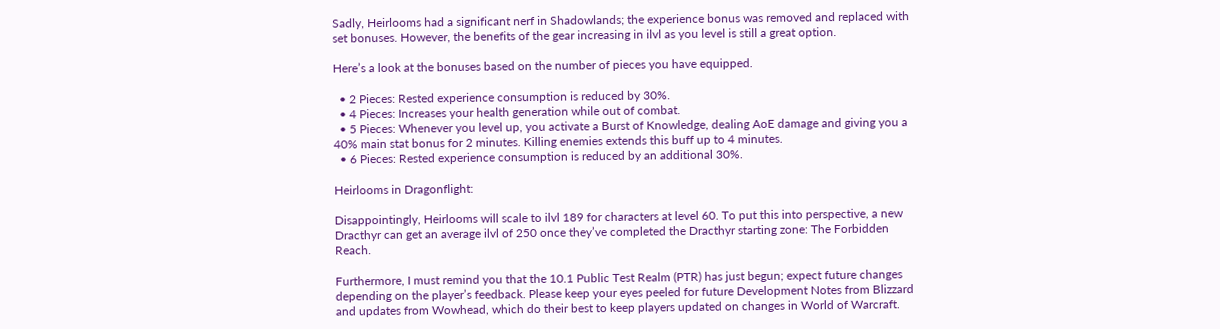Sadly, Heirlooms had a significant nerf in Shadowlands; the experience bonus was removed and replaced with set bonuses. However, the benefits of the gear increasing in ilvl as you level is still a great option.

Here’s a look at the bonuses based on the number of pieces you have equipped.

  • 2 Pieces: Rested experience consumption is reduced by 30%.
  • 4 Pieces: Increases your health generation while out of combat.
  • 5 Pieces: Whenever you level up, you activate a Burst of Knowledge, dealing AoE damage and giving you a 40% main stat bonus for 2 minutes. Killing enemies extends this buff up to 4 minutes.
  • 6 Pieces: Rested experience consumption is reduced by an additional 30%.

Heirlooms in Dragonflight:

Disappointingly, Heirlooms will scale to ilvl 189 for characters at level 60. To put this into perspective, a new Dracthyr can get an average ilvl of 250 once they’ve completed the Dracthyr starting zone: The Forbidden Reach.

Furthermore, I must remind you that the 10.1 Public Test Realm (PTR) has just begun; expect future changes depending on the player’s feedback. Please keep your eyes peeled for future Development Notes from Blizzard and updates from Wowhead, which do their best to keep players updated on changes in World of Warcraft.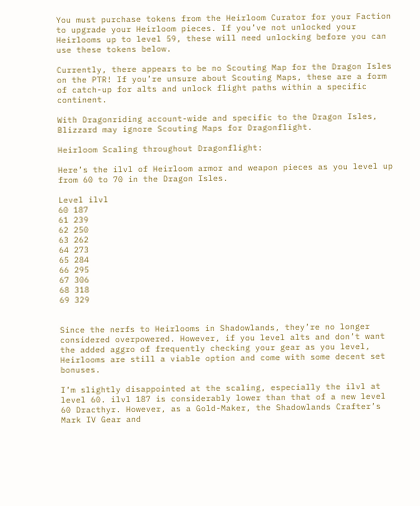You must purchase tokens from the Heirloom Curator for your Faction to upgrade your Heirloom pieces. If you’ve not unlocked your Heirlooms up to level 59, these will need unlocking before you can use these tokens below.

Currently, there appears to be no Scouting Map for the Dragon Isles on the PTR! If you’re unsure about Scouting Maps, these are a form of catch-up for alts and unlock flight paths within a specific continent.

With Dragonriding account-wide and specific to the Dragon Isles, Blizzard may ignore Scouting Maps for Dragonflight.

Heirloom Scaling throughout Dragonflight:

Here’s the ilvl of Heirloom armor and weapon pieces as you level up from 60 to 70 in the Dragon Isles.

Level ilvl
60 187
61 239
62 250
63 262
64 273
65 284
66 295
67 306
68 318
69 329


Since the nerfs to Heirlooms in Shadowlands, they’re no longer considered overpowered. However, if you level alts and don’t want the added aggro of frequently checking your gear as you level, Heirlooms are still a viable option and come with some decent set bonuses.

I’m slightly disappointed at the scaling, especially the ilvl at level 60. ilvl 187 is considerably lower than that of a new level 60 Dracthyr. However, as a Gold-Maker, the Shadowlands Crafter’s Mark IV Gear and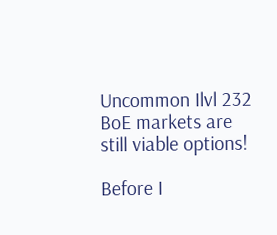Uncommon Ilvl 232 BoE markets are still viable options!

Before I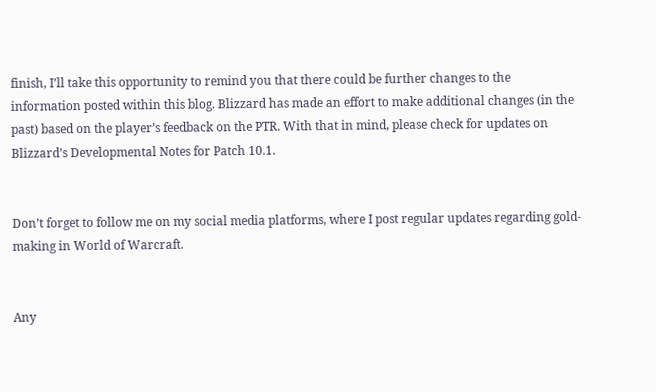finish, I’ll take this opportunity to remind you that there could be further changes to the information posted within this blog. Blizzard has made an effort to make additional changes (in the past) based on the player’s feedback on the PTR. With that in mind, please check for updates on Blizzard’s Developmental Notes for Patch 10.1.


Don’t forget to follow me on my social media platforms, where I post regular updates regarding gold-making in World of Warcraft.


Any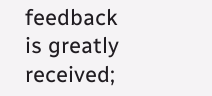feedback is greatly received;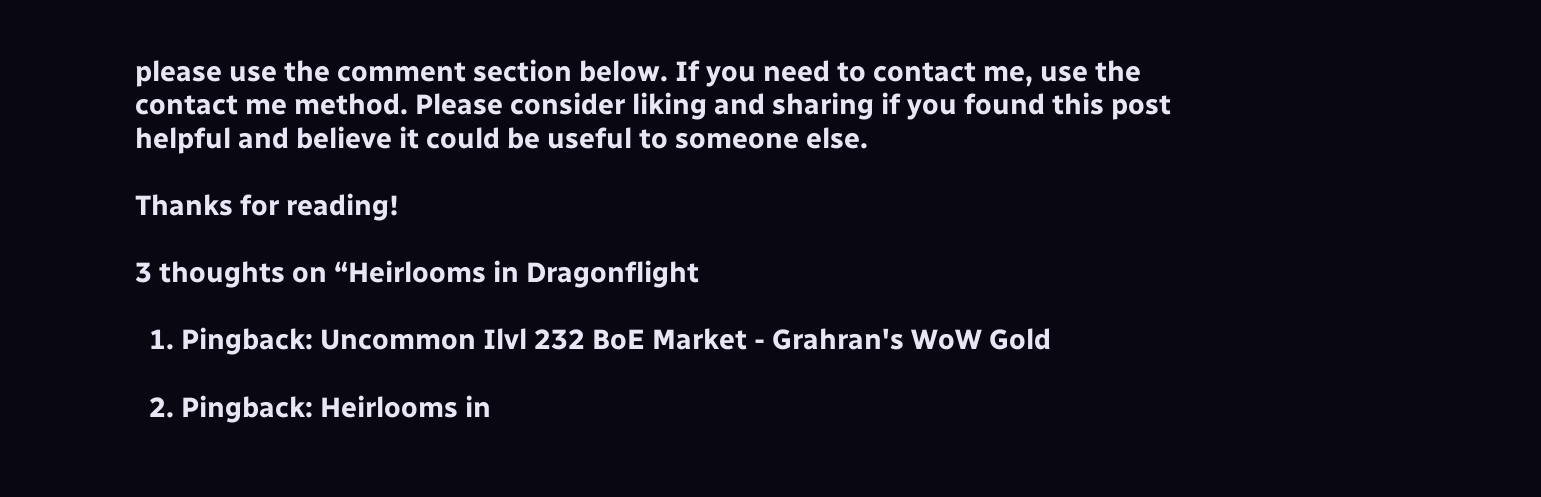please use the comment section below. If you need to contact me, use the contact me method. Please consider liking and sharing if you found this post helpful and believe it could be useful to someone else.

Thanks for reading!

3 thoughts on “Heirlooms in Dragonflight

  1. Pingback: Uncommon Ilvl 232 BoE Market - Grahran's WoW Gold

  2. Pingback: Heirlooms in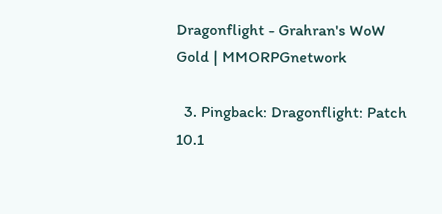Dragonflight - Grahran's WoW Gold | MMORPGnetwork

  3. Pingback: Dragonflight: Patch 10.1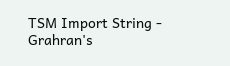TSM Import String - Grahran's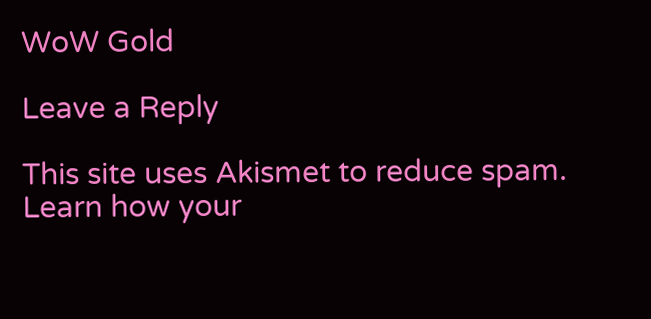WoW Gold

Leave a Reply

This site uses Akismet to reduce spam. Learn how your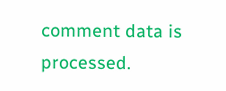comment data is processed.